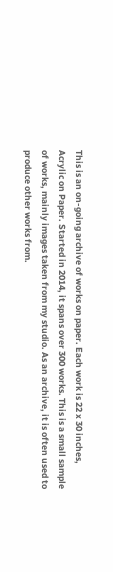This is an on-going archive of works on paper. Each work is 22 x 30 inches, Acrylic on Paper. Started in 2014, it spans over 300 works. This is a small sample of works, mainly images taken from my studio. As an archive, it is often used to produce other works from.